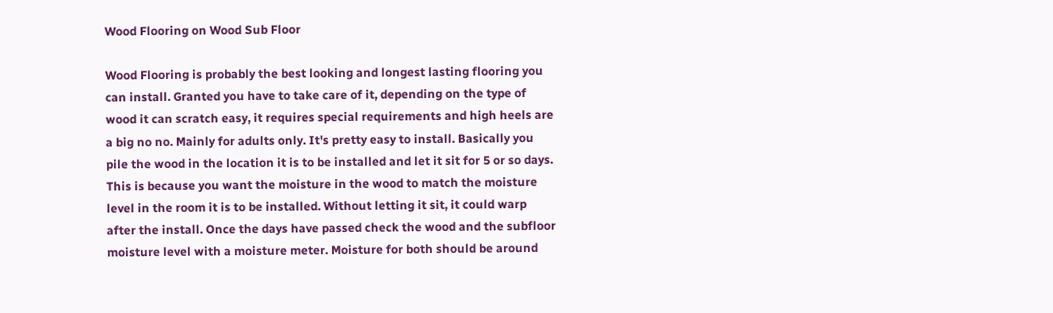Wood Flooring on Wood Sub Floor

Wood Flooring is probably the best looking and longest lasting flooring you can install. Granted you have to take care of it, depending on the type of wood it can scratch easy, it requires special requirements and high heels are a big no no. Mainly for adults only. It's pretty easy to install. Basically you pile the wood in the location it is to be installed and let it sit for 5 or so days. This is because you want the moisture in the wood to match the moisture level in the room it is to be installed. Without letting it sit, it could warp after the install. Once the days have passed check the wood and the subfloor moisture level with a moisture meter. Moisture for both should be around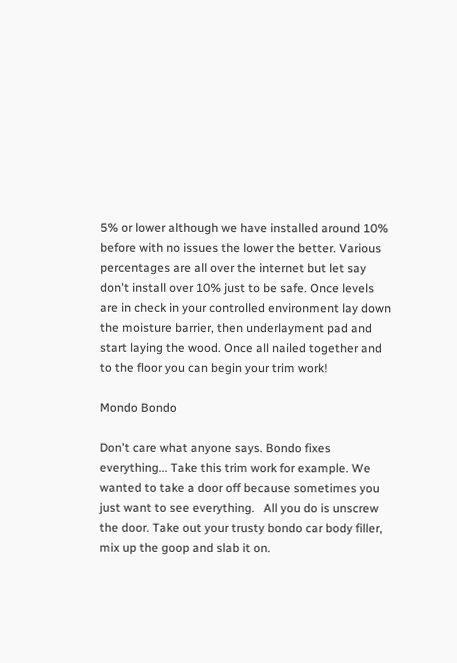5% or lower although we have installed around 10% before with no issues the lower the better. Various percentages are all over the internet but let say don't install over 10% just to be safe. Once levels are in check in your controlled environment lay down the moisture barrier, then underlayment pad and start laying the wood. Once all nailed together and to the floor you can begin your trim work!

Mondo Bondo

Don't care what anyone says. Bondo fixes everything... Take this trim work for example. We wanted to take a door off because sometimes you just want to see everything.   All you do is unscrew the door. Take out your trusty bondo car body filler, mix up the goop and slab it on.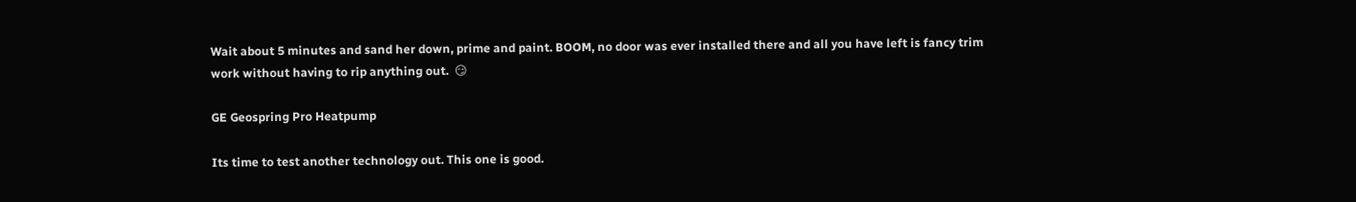Wait about 5 minutes and sand her down, prime and paint. BOOM, no door was ever installed there and all you have left is fancy trim work without having to rip anything out.  😏

GE Geospring Pro Heatpump

Its time to test another technology out. This one is good.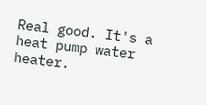Real good. It's a heat pump water heater.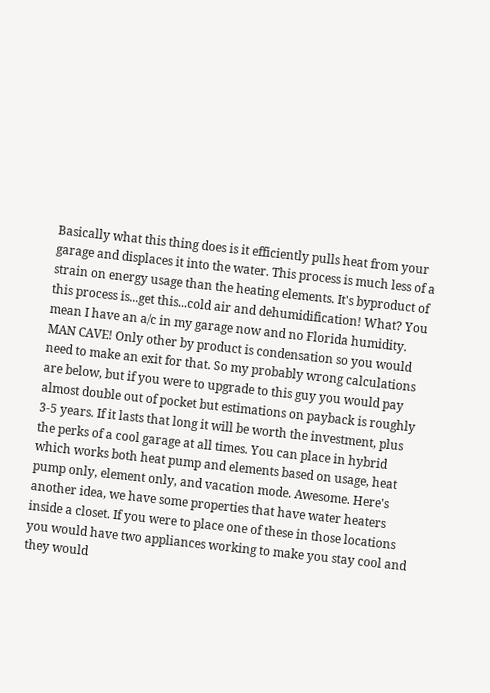Basically what this thing does is it efficiently pulls heat from your garage and displaces it into the water. This process is much less of a strain on energy usage than the heating elements. It's byproduct of this process is...get this...cold air and dehumidification! What? You mean I have an a/c in my garage now and no Florida humidity. MAN CAVE! Only other by product is condensation so you would need to make an exit for that. So my probably wrong calculations are below, but if you were to upgrade to this guy you would pay almost double out of pocket but estimations on payback is roughly 3-5 years. If it lasts that long it will be worth the investment, plus the perks of a cool garage at all times. You can place in hybrid which works both heat pump and elements based on usage, heat pump only, element only, and vacation mode. Awesome. Here's another idea, we have some properties that have water heaters inside a closet. If you were to place one of these in those locations you would have two appliances working to make you stay cool and they would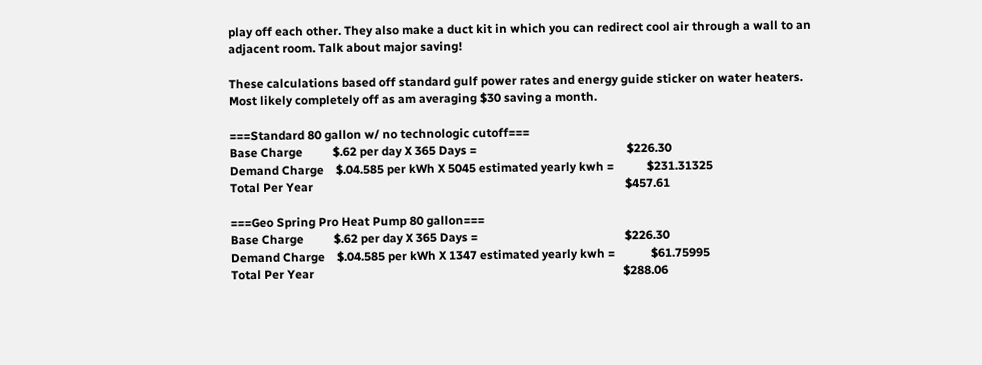play off each other. They also make a duct kit in which you can redirect cool air through a wall to an adjacent room. Talk about major saving!

These calculations based off standard gulf power rates and energy guide sticker on water heaters. Most likely completely off as am averaging $30 saving a month.

===Standard 80 gallon w/ no technologic cutoff===
Base Charge          $.62 per day X 365 Days =                                                  $226.30
Demand Charge    $.04.585 per kWh X 5045 estimated yearly kwh =           $231.31325
Total Per Year                                                                                                        $457.61

===Geo Spring Pro Heat Pump 80 gallon===
Base Charge          $.62 per day X 365 Days =                                                 $226.30
Demand Charge    $.04.585 per kWh X 1347 estimated yearly kwh =            $61.75995
Total Per Year                                                                                                       $288.06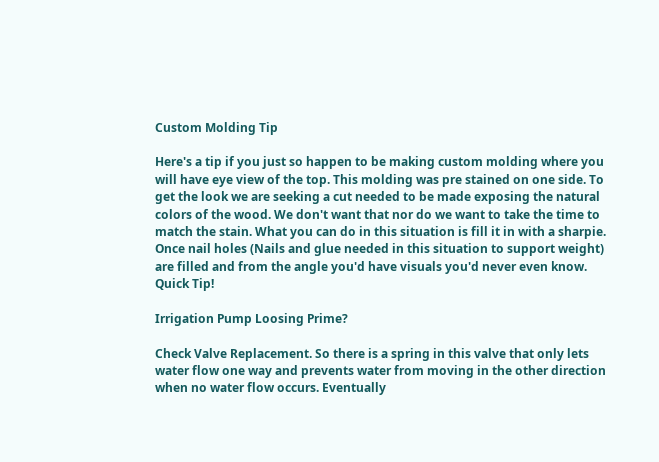Custom Molding Tip

Here's a tip if you just so happen to be making custom molding where you will have eye view of the top. This molding was pre stained on one side. To get the look we are seeking a cut needed to be made exposing the natural colors of the wood. We don't want that nor do we want to take the time to match the stain. What you can do in this situation is fill it in with a sharpie. Once nail holes (Nails and glue needed in this situation to support weight) are filled and from the angle you'd have visuals you'd never even know. Quick Tip!

Irrigation Pump Loosing Prime?

Check Valve Replacement. So there is a spring in this valve that only lets water flow one way and prevents water from moving in the other direction when no water flow occurs. Eventually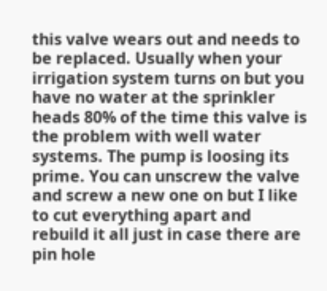this valve wears out and needs to be replaced. Usually when your irrigation system turns on but you have no water at the sprinkler heads 80% of the time this valve is the problem with well water systems. The pump is loosing its prime. You can unscrew the valve and screw a new one on but I like to cut everything apart and rebuild it all just in case there are pin hole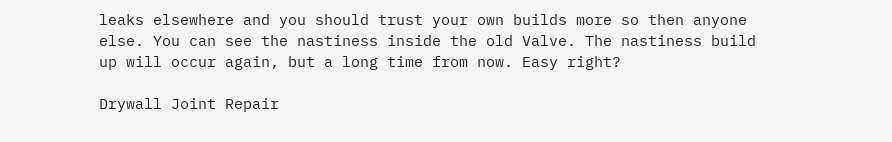leaks elsewhere and you should trust your own builds more so then anyone else. You can see the nastiness inside the old Valve. The nastiness build up will occur again, but a long time from now. Easy right?

Drywall Joint Repair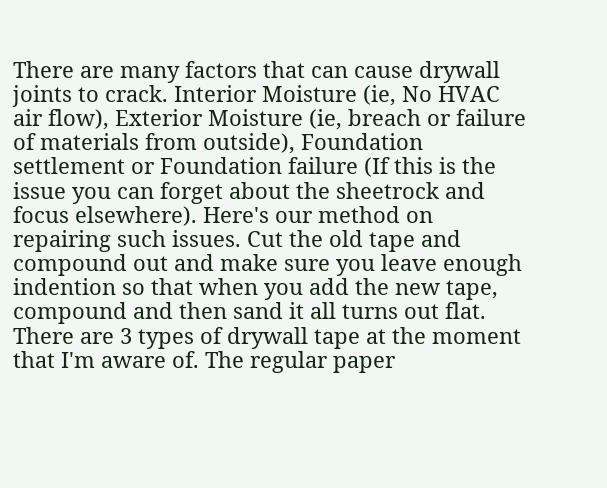There are many factors that can cause drywall joints to crack. Interior Moisture (ie, No HVAC air flow), Exterior Moisture (ie, breach or failure of materials from outside), Foundation settlement or Foundation failure (If this is the issue you can forget about the sheetrock and focus elsewhere). Here's our method on repairing such issues. Cut the old tape and compound out and make sure you leave enough indention so that when you add the new tape, compound and then sand it all turns out flat. There are 3 types of drywall tape at the moment that I'm aware of. The regular paper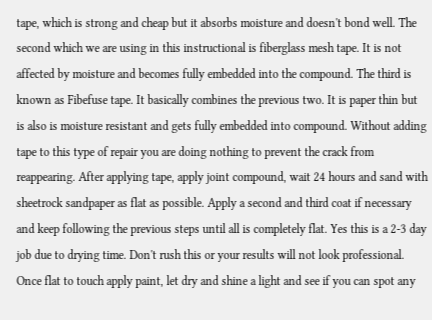tape, which is strong and cheap but it absorbs moisture and doesn't bond well. The second which we are using in this instructional is fiberglass mesh tape. It is not affected by moisture and becomes fully embedded into the compound. The third is known as Fibefuse tape. It basically combines the previous two. It is paper thin but is also is moisture resistant and gets fully embedded into compound. Without adding tape to this type of repair you are doing nothing to prevent the crack from reappearing. After applying tape, apply joint compound, wait 24 hours and sand with sheetrock sandpaper as flat as possible. Apply a second and third coat if necessary and keep following the previous steps until all is completely flat. Yes this is a 2-3 day job due to drying time. Don't rush this or your results will not look professional. Once flat to touch apply paint, let dry and shine a light and see if you can spot any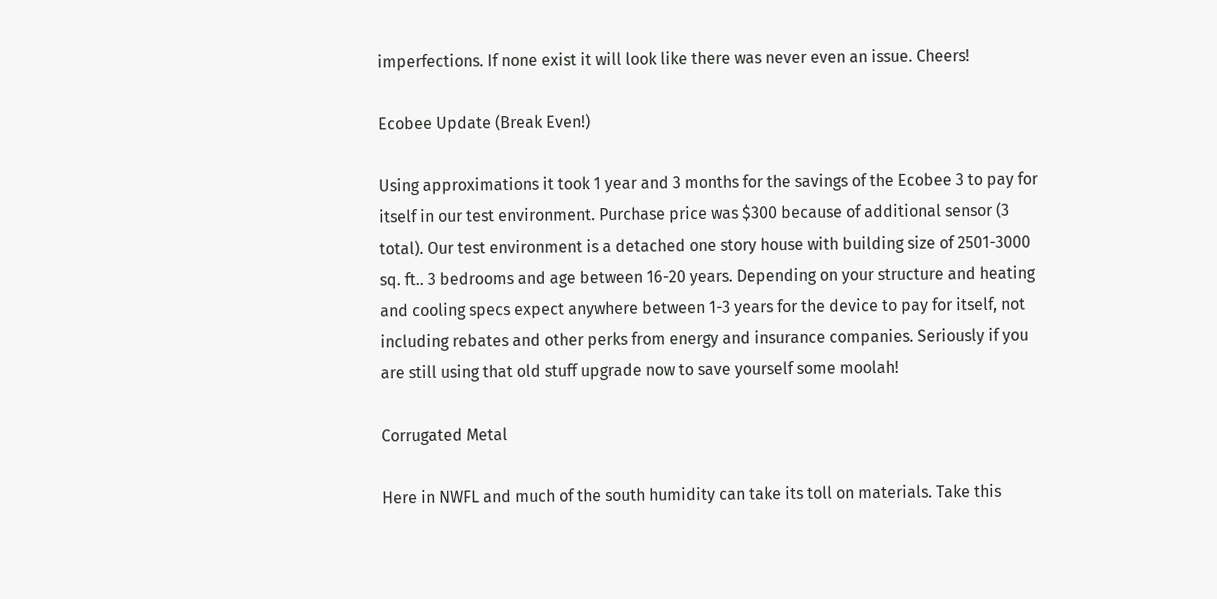imperfections. If none exist it will look like there was never even an issue. Cheers!

Ecobee Update (Break Even!)

Using approximations it took 1 year and 3 months for the savings of the Ecobee 3 to pay for itself in our test environment. Purchase price was $300 because of additional sensor (3 total). Our test environment is a detached one story house with building size of 2501-3000 sq. ft.. 3 bedrooms and age between 16-20 years. Depending on your structure and heating and cooling specs expect anywhere between 1-3 years for the device to pay for itself, not including rebates and other perks from energy and insurance companies. Seriously if you are still using that old stuff upgrade now to save yourself some moolah!

Corrugated Metal

Here in NWFL and much of the south humidity can take its toll on materials. Take this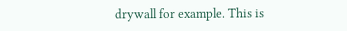drywall for example. This is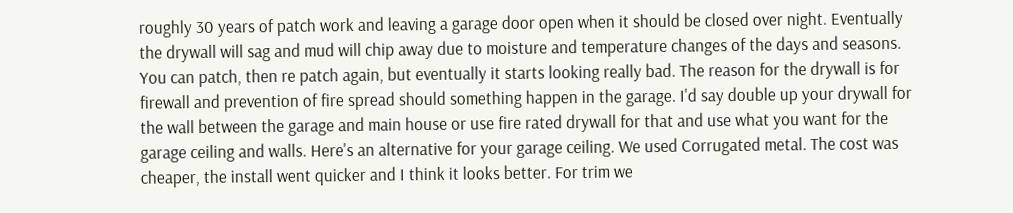roughly 30 years of patch work and leaving a garage door open when it should be closed over night. Eventually the drywall will sag and mud will chip away due to moisture and temperature changes of the days and seasons. You can patch, then re patch again, but eventually it starts looking really bad. The reason for the drywall is for firewall and prevention of fire spread should something happen in the garage. I'd say double up your drywall for the wall between the garage and main house or use fire rated drywall for that and use what you want for the garage ceiling and walls. Here's an alternative for your garage ceiling. We used Corrugated metal. The cost was cheaper, the install went quicker and I think it looks better. For trim we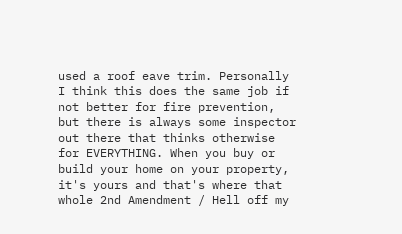used a roof eave trim. Personally I think this does the same job if not better for fire prevention, but there is always some inspector out there that thinks otherwise for EVERYTHING. When you buy or build your home on your property, it's yours and that's where that whole 2nd Amendment / Hell off my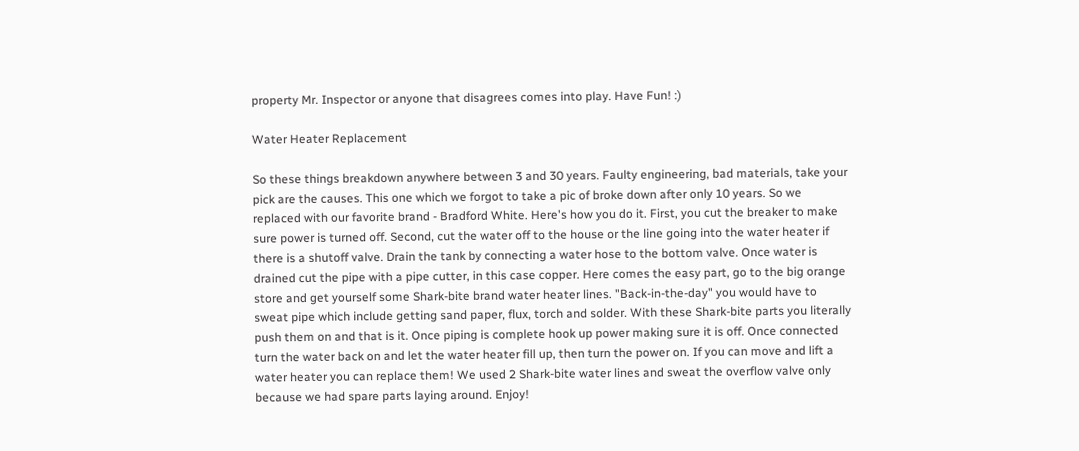property Mr. Inspector or anyone that disagrees comes into play. Have Fun! :)

Water Heater Replacement

So these things breakdown anywhere between 3 and 30 years. Faulty engineering, bad materials, take your pick are the causes. This one which we forgot to take a pic of broke down after only 10 years. So we replaced with our favorite brand - Bradford White. Here's how you do it. First, you cut the breaker to make sure power is turned off. Second, cut the water off to the house or the line going into the water heater if there is a shutoff valve. Drain the tank by connecting a water hose to the bottom valve. Once water is drained cut the pipe with a pipe cutter, in this case copper. Here comes the easy part, go to the big orange store and get yourself some Shark-bite brand water heater lines. "Back-in-the-day" you would have to sweat pipe which include getting sand paper, flux, torch and solder. With these Shark-bite parts you literally push them on and that is it. Once piping is complete hook up power making sure it is off. Once connected turn the water back on and let the water heater fill up, then turn the power on. If you can move and lift a water heater you can replace them! We used 2 Shark-bite water lines and sweat the overflow valve only because we had spare parts laying around. Enjoy!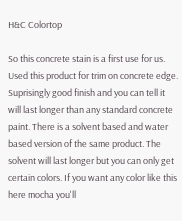H&C Colortop

So this concrete stain is a first use for us. Used this product for trim on concrete edge. Suprisingly good finish and you can tell it will last longer than any standard concrete paint. There is a solvent based and water based version of the same product. The solvent will last longer but you can only get certain colors. If you want any color like this here mocha you'll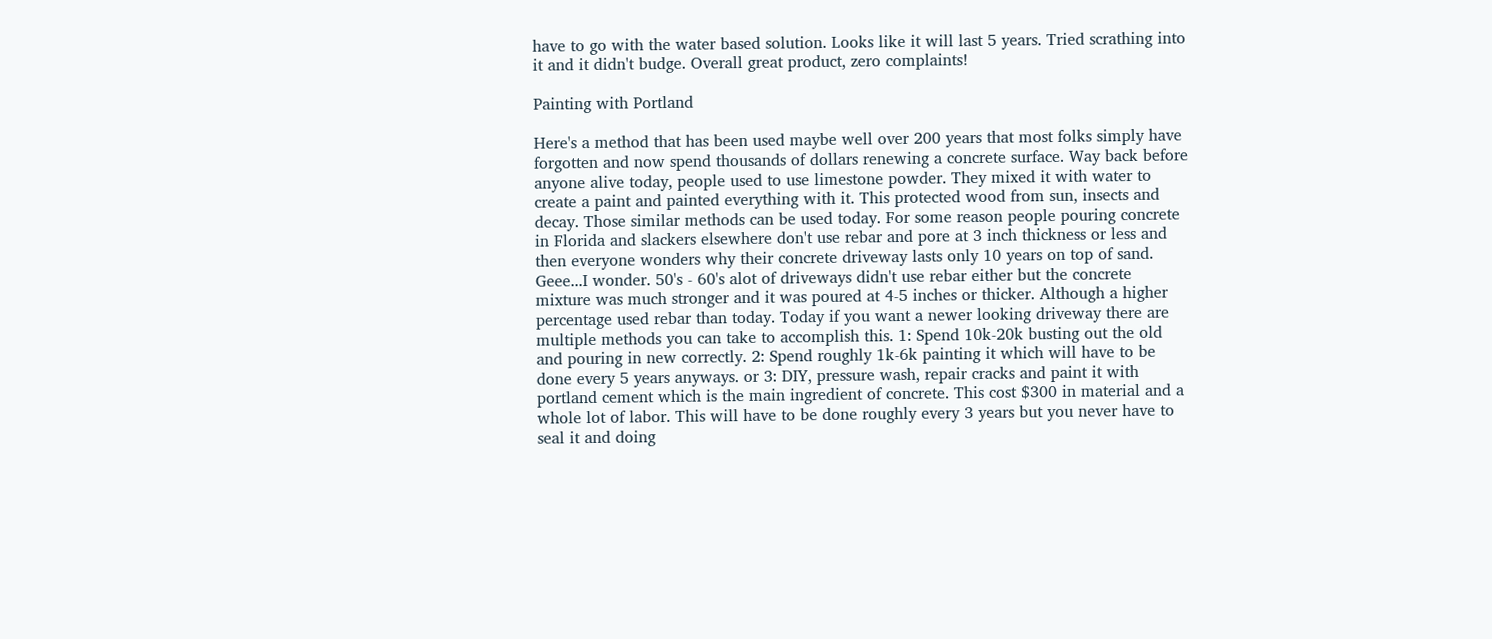have to go with the water based solution. Looks like it will last 5 years. Tried scrathing into it and it didn't budge. Overall great product, zero complaints!

Painting with Portland

Here's a method that has been used maybe well over 200 years that most folks simply have forgotten and now spend thousands of dollars renewing a concrete surface. Way back before anyone alive today, people used to use limestone powder. They mixed it with water to create a paint and painted everything with it. This protected wood from sun, insects and decay. Those similar methods can be used today. For some reason people pouring concrete in Florida and slackers elsewhere don't use rebar and pore at 3 inch thickness or less and then everyone wonders why their concrete driveway lasts only 10 years on top of sand. Geee...I wonder. 50's - 60's alot of driveways didn't use rebar either but the concrete mixture was much stronger and it was poured at 4-5 inches or thicker. Although a higher percentage used rebar than today. Today if you want a newer looking driveway there are multiple methods you can take to accomplish this. 1: Spend 10k-20k busting out the old and pouring in new correctly. 2: Spend roughly 1k-6k painting it which will have to be done every 5 years anyways. or 3: DIY, pressure wash, repair cracks and paint it with portland cement which is the main ingredient of concrete. This cost $300 in material and a whole lot of labor. This will have to be done roughly every 3 years but you never have to seal it and doing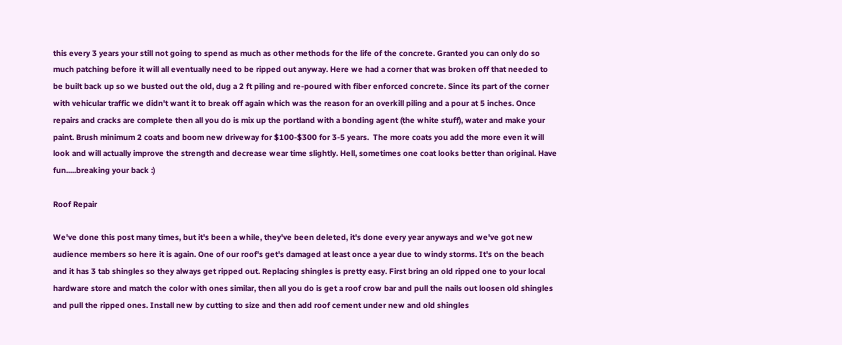this every 3 years your still not going to spend as much as other methods for the life of the concrete. Granted you can only do so much patching before it will all eventually need to be ripped out anyway. Here we had a corner that was broken off that needed to be built back up so we busted out the old, dug a 2 ft piling and re-poured with fiber enforced concrete. Since its part of the corner with vehicular traffic we didn't want it to break off again which was the reason for an overkill piling and a pour at 5 inches. Once repairs and cracks are complete then all you do is mix up the portland with a bonding agent (the white stuff), water and make your paint. Brush minimum 2 coats and boom new driveway for $100-$300 for 3-5 years.  The more coats you add the more even it will look and will actually improve the strength and decrease wear time slightly. Hell, sometimes one coat looks better than original. Have fun.....breaking your back :)

Roof Repair

We've done this post many times, but it's been a while, they've been deleted, it's done every year anyways and we've got new audience members so here it is again. One of our roof's get's damaged at least once a year due to windy storms. It's on the beach and it has 3 tab shingles so they always get ripped out. Replacing shingles is pretty easy. First bring an old ripped one to your local hardware store and match the color with ones similar, then all you do is get a roof crow bar and pull the nails out loosen old shingles and pull the ripped ones. Install new by cutting to size and then add roof cement under new and old shingles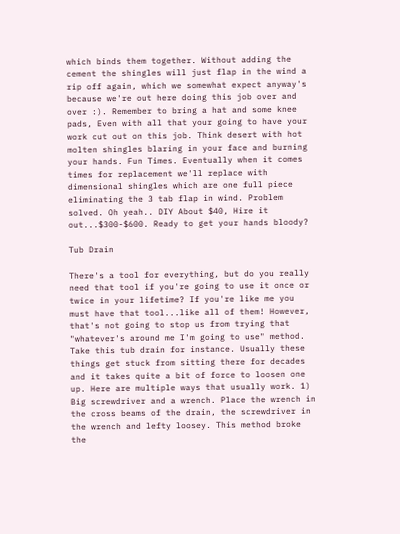which binds them together. Without adding the cement the shingles will just flap in the wind a rip off again, which we somewhat expect anyway's because we're out here doing this job over and over :). Remember to bring a hat and some knee pads, Even with all that your going to have your work cut out on this job. Think desert with hot molten shingles blaring in your face and burning your hands. Fun Times. Eventually when it comes times for replacement we'll replace with dimensional shingles which are one full piece eliminating the 3 tab flap in wind. Problem solved. Oh yeah.. DIY About $40, Hire it out...$300-$600. Ready to get your hands bloody?

Tub Drain

There's a tool for everything, but do you really need that tool if you're going to use it once or twice in your lifetime? If you're like me you must have that tool...like all of them! However, that's not going to stop us from trying that "whatever's around me I'm going to use" method. Take this tub drain for instance. Usually these things get stuck from sitting there for decades and it takes quite a bit of force to loosen one up. Here are multiple ways that usually work. 1) Big screwdriver and a wrench. Place the wrench in the cross beams of the drain, the screwdriver in the wrench and lefty loosey. This method broke the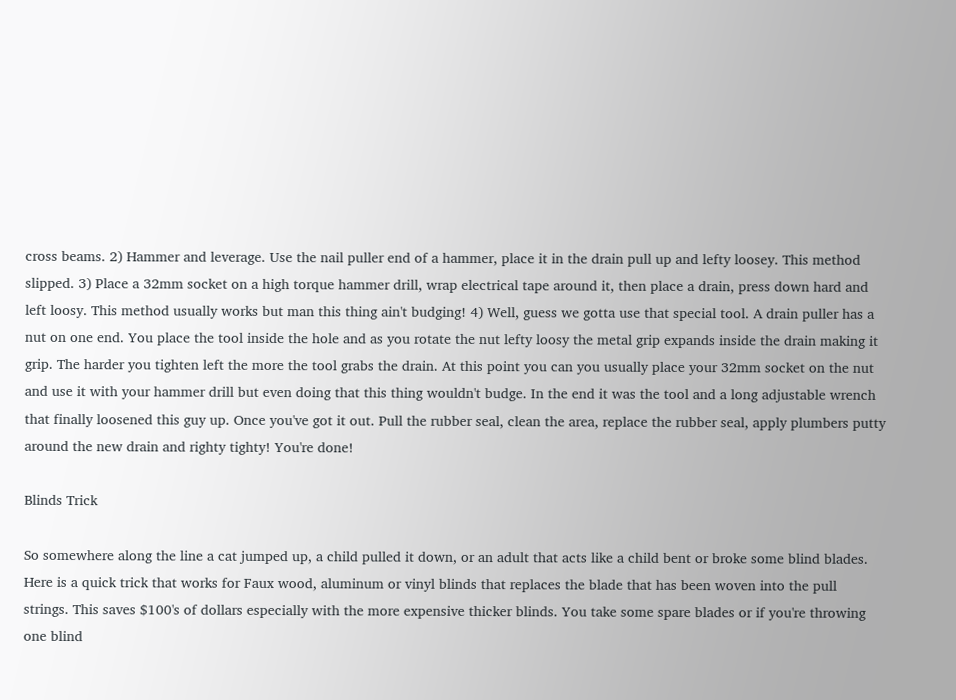cross beams. 2) Hammer and leverage. Use the nail puller end of a hammer, place it in the drain pull up and lefty loosey. This method slipped. 3) Place a 32mm socket on a high torque hammer drill, wrap electrical tape around it, then place a drain, press down hard and left loosy. This method usually works but man this thing ain't budging! 4) Well, guess we gotta use that special tool. A drain puller has a nut on one end. You place the tool inside the hole and as you rotate the nut lefty loosy the metal grip expands inside the drain making it grip. The harder you tighten left the more the tool grabs the drain. At this point you can you usually place your 32mm socket on the nut and use it with your hammer drill but even doing that this thing wouldn't budge. In the end it was the tool and a long adjustable wrench that finally loosened this guy up. Once you've got it out. Pull the rubber seal, clean the area, replace the rubber seal, apply plumbers putty around the new drain and righty tighty! You're done!

Blinds Trick

So somewhere along the line a cat jumped up, a child pulled it down, or an adult that acts like a child bent or broke some blind blades. Here is a quick trick that works for Faux wood, aluminum or vinyl blinds that replaces the blade that has been woven into the pull strings. This saves $100's of dollars especially with the more expensive thicker blinds. You take some spare blades or if you're throwing one blind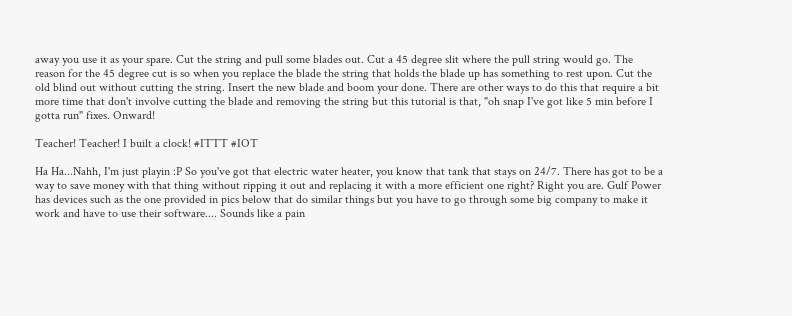away you use it as your spare. Cut the string and pull some blades out. Cut a 45 degree slit where the pull string would go. The reason for the 45 degree cut is so when you replace the blade the string that holds the blade up has something to rest upon. Cut the old blind out without cutting the string. Insert the new blade and boom your done. There are other ways to do this that require a bit more time that don't involve cutting the blade and removing the string but this tutorial is that, "oh snap I've got like 5 min before I gotta run" fixes. Onward!

Teacher! Teacher! I built a clock! #ITTT #IOT

Ha Ha...Nahh, I'm just playin :P So you've got that electric water heater, you know that tank that stays on 24/7. There has got to be a way to save money with that thing without ripping it out and replacing it with a more efficient one right? Right you are. Gulf Power has devices such as the one provided in pics below that do similar things but you have to go through some big company to make it work and have to use their software.... Sounds like a pain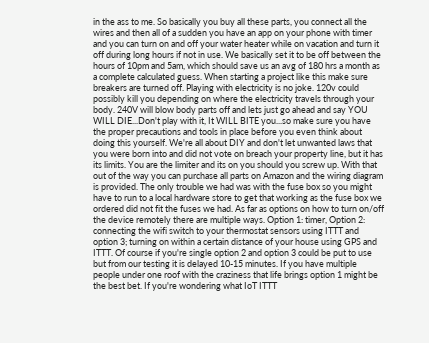in the ass to me. So basically you buy all these parts, you connect all the wires and then all of a sudden you have an app on your phone with timer and you can turn on and off your water heater while on vacation and turn it off during long hours if not in use. We basically set it to be off between the hours of 10pm and 5am, which should save us an avg of 180 hrs a month as a complete calculated guess. When starting a project like this make sure breakers are turned off. Playing with electricity is no joke. 120v could possibly kill you depending on where the electricity travels through your body. 240V will blow body parts off and lets just go ahead and say YOU WILL DIE...Don't play with it, It WILL BITE you...so make sure you have the proper precautions and tools in place before you even think about doing this yourself. We're all about DIY and don't let unwanted laws that you were born into and did not vote on breach your property line, but it has its limits. You are the limiter and its on you should you screw up. With that out of the way you can purchase all parts on Amazon and the wiring diagram is provided. The only trouble we had was with the fuse box so you might have to run to a local hardware store to get that working as the fuse box we ordered did not fit the fuses we had. As far as options on how to turn on/off the device remotely there are multiple ways. Option 1: timer, Option 2: connecting the wifi switch to your thermostat sensors using ITTT and option 3; turning on within a certain distance of your house using GPS and ITTT. Of course if you're single option 2 and option 3 could be put to use but from our testing it is delayed 10-15 minutes. If you have multiple people under one roof with the craziness that life brings option 1 might be the best bet. If you're wondering what IoT ITTT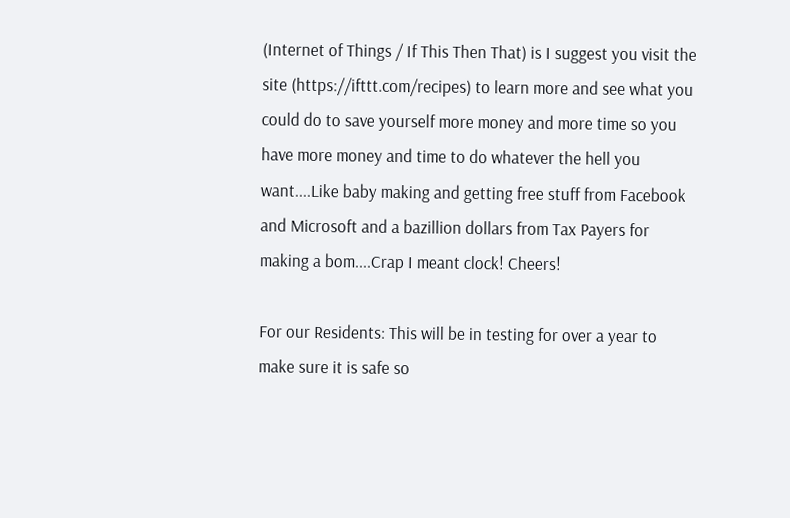(Internet of Things / If This Then That) is I suggest you visit the site (https://ifttt.com/recipes) to learn more and see what you could do to save yourself more money and more time so you have more money and time to do whatever the hell you want....Like baby making and getting free stuff from Facebook and Microsoft and a bazillion dollars from Tax Payers for making a bom....Crap I meant clock! Cheers!

For our Residents: This will be in testing for over a year to make sure it is safe so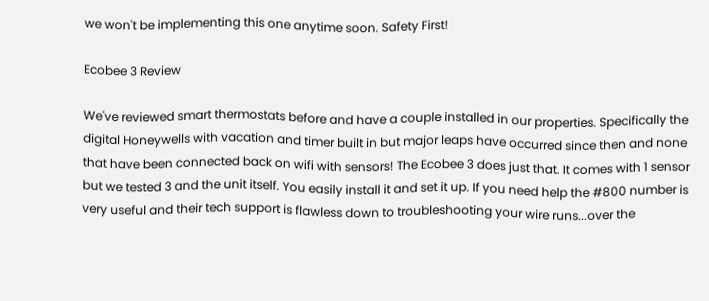we won't be implementing this one anytime soon. Safety First!

Ecobee 3 Review

We've reviewed smart thermostats before and have a couple installed in our properties. Specifically the digital Honeywells with vacation and timer built in but major leaps have occurred since then and none that have been connected back on wifi with sensors! The Ecobee 3 does just that. It comes with 1 sensor but we tested 3 and the unit itself. You easily install it and set it up. If you need help the #800 number is very useful and their tech support is flawless down to troubleshooting your wire runs...over the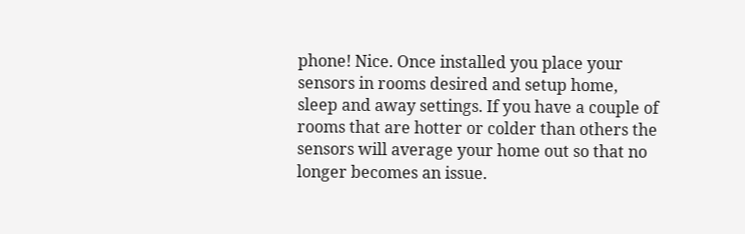phone! Nice. Once installed you place your sensors in rooms desired and setup home, sleep and away settings. If you have a couple of rooms that are hotter or colder than others the sensors will average your home out so that no longer becomes an issue.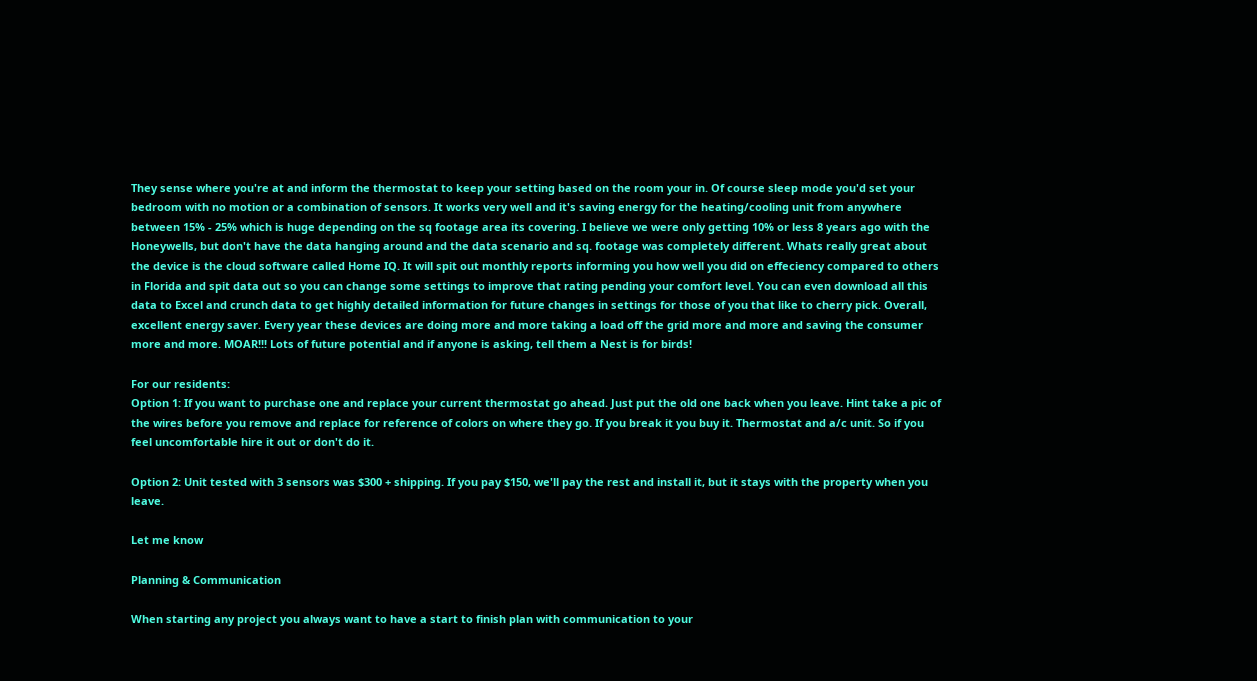They sense where you're at and inform the thermostat to keep your setting based on the room your in. Of course sleep mode you'd set your bedroom with no motion or a combination of sensors. It works very well and it's saving energy for the heating/cooling unit from anywhere between 15% - 25% which is huge depending on the sq footage area its covering. I believe we were only getting 10% or less 8 years ago with the Honeywells, but don't have the data hanging around and the data scenario and sq. footage was completely different. Whats really great about the device is the cloud software called Home IQ. It will spit out monthly reports informing you how well you did on effeciency compared to others in Florida and spit data out so you can change some settings to improve that rating pending your comfort level. You can even download all this data to Excel and crunch data to get highly detailed information for future changes in settings for those of you that like to cherry pick. Overall, excellent energy saver. Every year these devices are doing more and more taking a load off the grid more and more and saving the consumer more and more. MOAR!!! Lots of future potential and if anyone is asking, tell them a Nest is for birds!

For our residents:
Option 1: If you want to purchase one and replace your current thermostat go ahead. Just put the old one back when you leave. Hint take a pic of the wires before you remove and replace for reference of colors on where they go. If you break it you buy it. Thermostat and a/c unit. So if you feel uncomfortable hire it out or don't do it.

Option 2: Unit tested with 3 sensors was $300 + shipping. If you pay $150, we'll pay the rest and install it, but it stays with the property when you leave.

Let me know

Planning & Communication

When starting any project you always want to have a start to finish plan with communication to your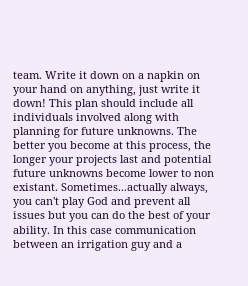team. Write it down on a napkin on your hand on anything, just write it down! This plan should include all individuals involved along with planning for future unknowns. The better you become at this process, the longer your projects last and potential future unknowns become lower to non existant. Sometimes...actually always, you can't play God and prevent all issues but you can do the best of your ability. In this case communication between an irrigation guy and a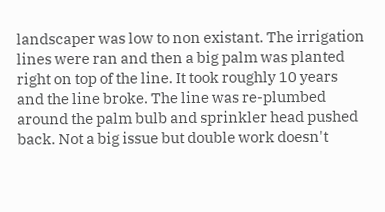landscaper was low to non existant. The irrigation lines were ran and then a big palm was planted right on top of the line. It took roughly 10 years and the line broke. The line was re-plumbed around the palm bulb and sprinkler head pushed back. Not a big issue but double work doesn't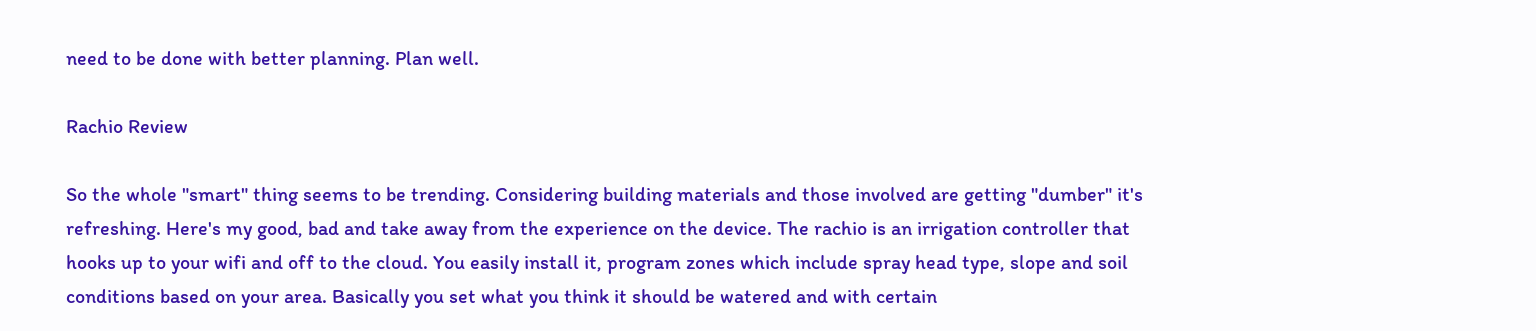need to be done with better planning. Plan well.

Rachio Review

So the whole "smart" thing seems to be trending. Considering building materials and those involved are getting "dumber" it's refreshing. Here's my good, bad and take away from the experience on the device. The rachio is an irrigation controller that hooks up to your wifi and off to the cloud. You easily install it, program zones which include spray head type, slope and soil conditions based on your area. Basically you set what you think it should be watered and with certain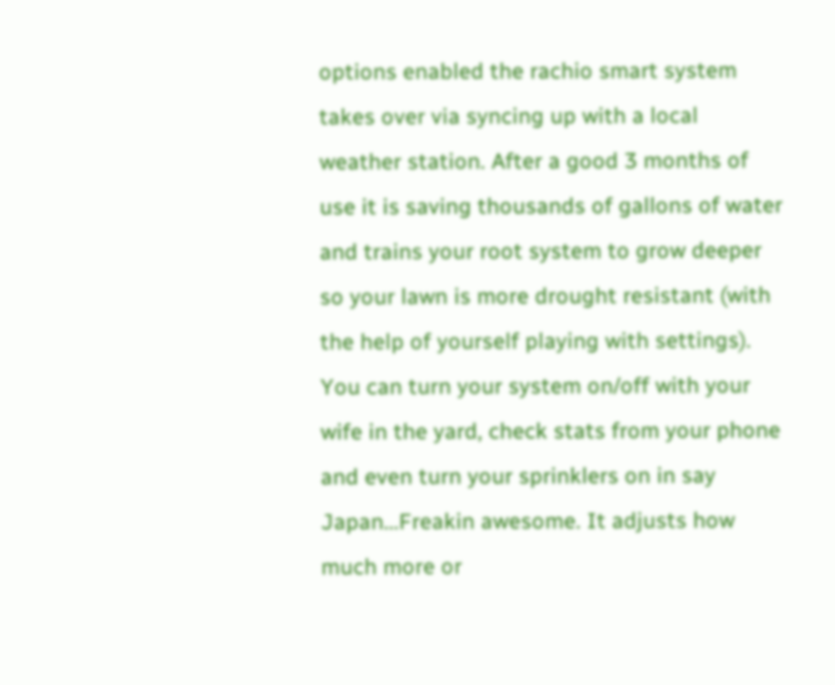options enabled the rachio smart system takes over via syncing up with a local weather station. After a good 3 months of use it is saving thousands of gallons of water and trains your root system to grow deeper so your lawn is more drought resistant (with the help of yourself playing with settings). You can turn your system on/off with your wife in the yard, check stats from your phone and even turn your sprinklers on in say Japan...Freakin awesome. It adjusts how much more or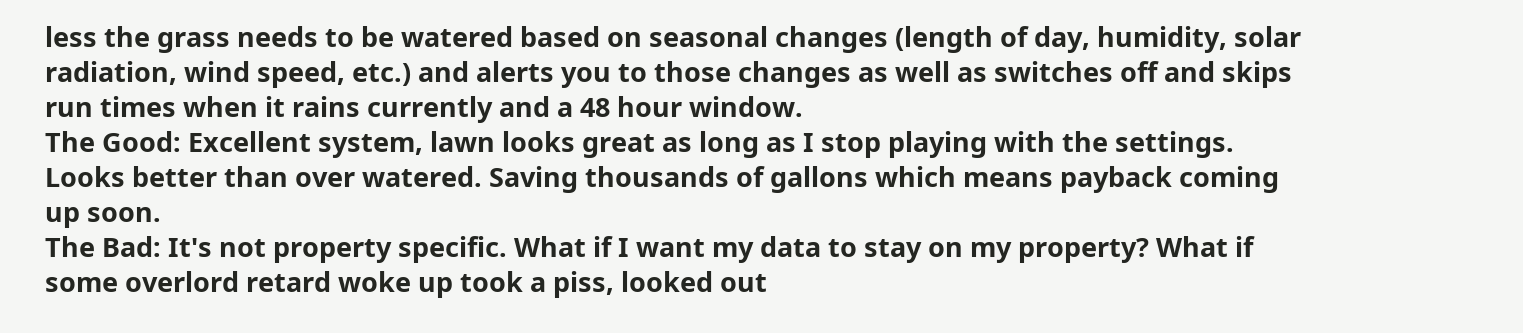less the grass needs to be watered based on seasonal changes (length of day, humidity, solar radiation, wind speed, etc.) and alerts you to those changes as well as switches off and skips run times when it rains currently and a 48 hour window.
The Good: Excellent system, lawn looks great as long as I stop playing with the settings. Looks better than over watered. Saving thousands of gallons which means payback coming up soon.
The Bad: It's not property specific. What if I want my data to stay on my property? What if some overlord retard woke up took a piss, looked out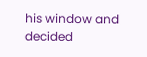his window and decided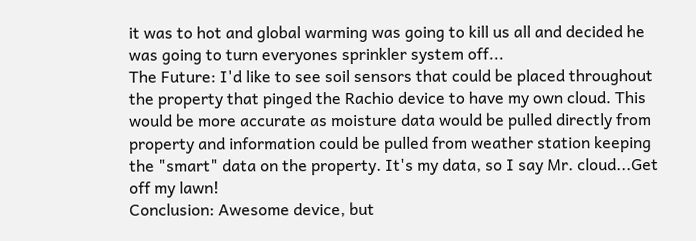it was to hot and global warming was going to kill us all and decided he was going to turn everyones sprinkler system off...
The Future: I'd like to see soil sensors that could be placed throughout the property that pinged the Rachio device to have my own cloud. This would be more accurate as moisture data would be pulled directly from property and information could be pulled from weather station keeping the "smart" data on the property. It's my data, so I say Mr. cloud...Get off my lawn!
Conclusion: Awesome device, but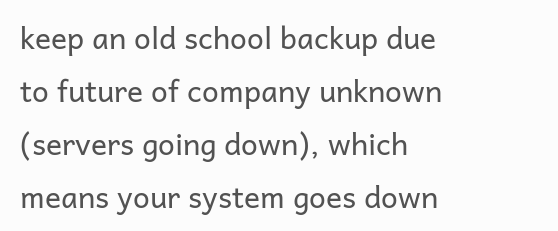keep an old school backup due to future of company unknown (servers going down), which means your system goes down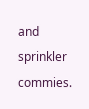and sprinkler commies.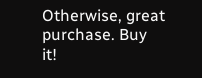Otherwise, great purchase. Buy it!